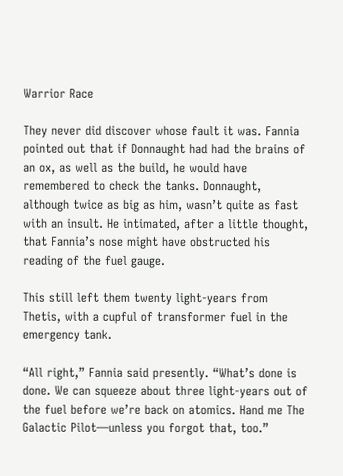Warrior Race

They never did discover whose fault it was. Fannia pointed out that if Donnaught had had the brains of an ox, as well as the build, he would have remembered to check the tanks. Donnaught, although twice as big as him, wasn’t quite as fast with an insult. He intimated, after a little thought, that Fannia’s nose might have obstructed his reading of the fuel gauge.

This still left them twenty light-years from Thetis, with a cupful of transformer fuel in the emergency tank.

“All right,” Fannia said presently. “What’s done is done. We can squeeze about three light-years out of the fuel before we’re back on atomics. Hand me The Galactic Pilot—unless you forgot that, too.”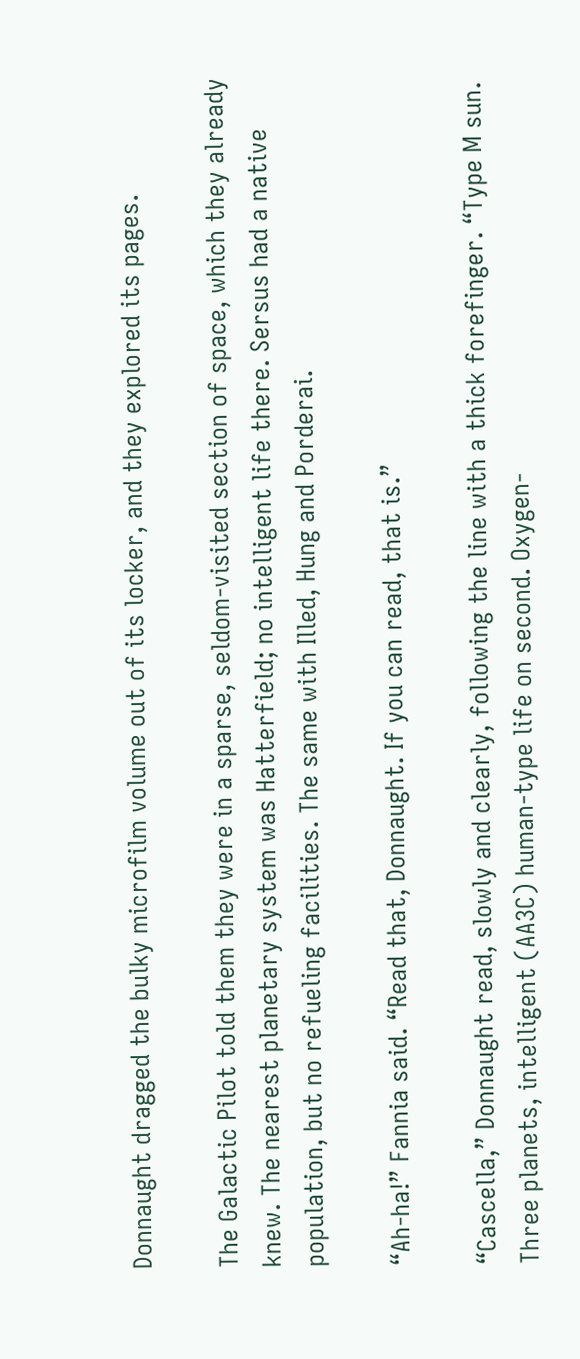Donnaught dragged the bulky microfilm volume out of its locker, and they explored its pages.

The Galactic Pilot told them they were in a sparse, seldom-visited section of space, which they already knew. The nearest planetary system was Hatterfield; no intelligent life there. Sersus had a native population, but no refueling facilities. The same with Illed, Hung and Porderai.

“Ah-ha!” Fannia said. “Read that, Donnaught. If you can read, that is.”

“Cascella,” Donnaught read, slowly and clearly, following the line with a thick forefinger. “Type M sun. Three planets, intelligent (AA3C) human-type life on second. Oxygen-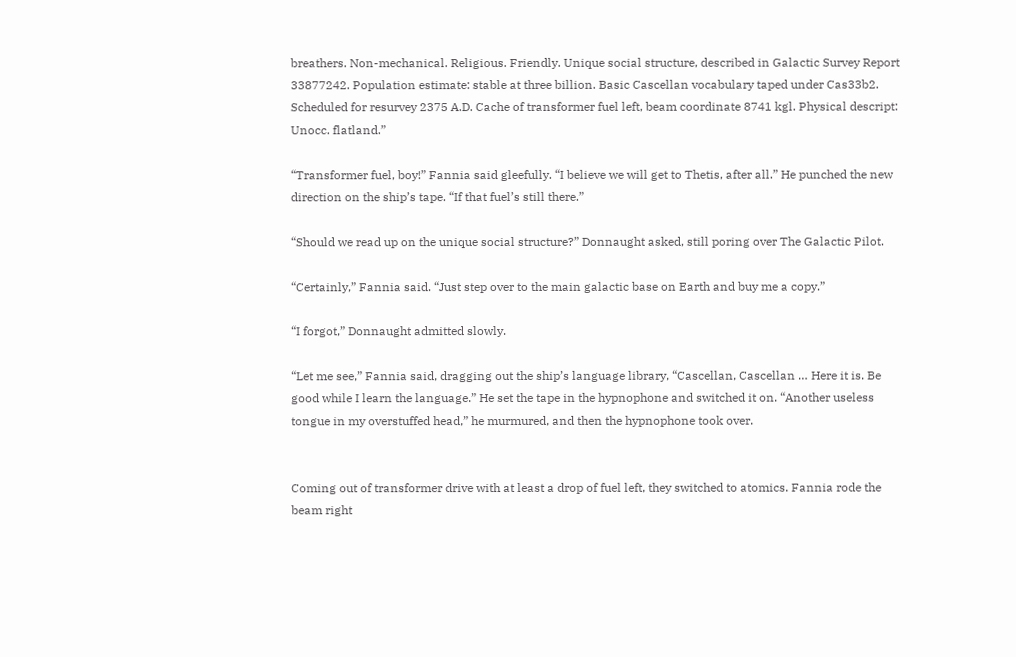breathers. Non-mechanical. Religious. Friendly. Unique social structure, described in Galactic Survey Report 33877242. Population estimate: stable at three billion. Basic Cascellan vocabulary taped under Cas33b2. Scheduled for resurvey 2375 A.D. Cache of transformer fuel left, beam coordinate 8741 kgl. Physical descript: Unocc. flatland.”

“Transformer fuel, boy!” Fannia said gleefully. “I believe we will get to Thetis, after all.” He punched the new direction on the ship’s tape. “If that fuel’s still there.”

“Should we read up on the unique social structure?” Donnaught asked, still poring over The Galactic Pilot.

“Certainly,” Fannia said. “Just step over to the main galactic base on Earth and buy me a copy.”

“I forgot,” Donnaught admitted slowly.

“Let me see,” Fannia said, dragging out the ship’s language library, “Cascellan, Cascellan … Here it is. Be good while I learn the language.” He set the tape in the hypnophone and switched it on. “Another useless tongue in my overstuffed head,” he murmured, and then the hypnophone took over.


Coming out of transformer drive with at least a drop of fuel left, they switched to atomics. Fannia rode the beam right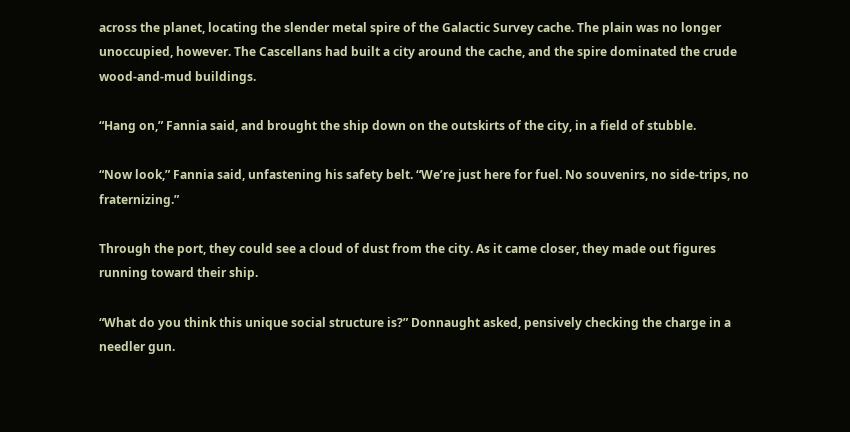across the planet, locating the slender metal spire of the Galactic Survey cache. The plain was no longer unoccupied, however. The Cascellans had built a city around the cache, and the spire dominated the crude wood-and-mud buildings.

“Hang on,” Fannia said, and brought the ship down on the outskirts of the city, in a field of stubble.

“Now look,” Fannia said, unfastening his safety belt. “We’re just here for fuel. No souvenirs, no side-trips, no fraternizing.”

Through the port, they could see a cloud of dust from the city. As it came closer, they made out figures running toward their ship.

“What do you think this unique social structure is?” Donnaught asked, pensively checking the charge in a needler gun.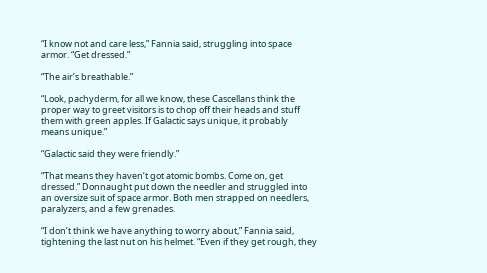“I know not and care less,” Fannia said, struggling into space armor. “Get dressed.”

“The air’s breathable.”

“Look, pachyderm, for all we know, these Cascellans think the proper way to greet visitors is to chop off their heads and stuff them with green apples. If Galactic says unique, it probably means unique.”

“Galactic said they were friendly.”

“That means they haven’t got atomic bombs. Come on, get dressed.” Donnaught put down the needler and struggled into an oversize suit of space armor. Both men strapped on needlers, paralyzers, and a few grenades.

“I don’t think we have anything to worry about,” Fannia said, tightening the last nut on his helmet. “Even if they get rough, they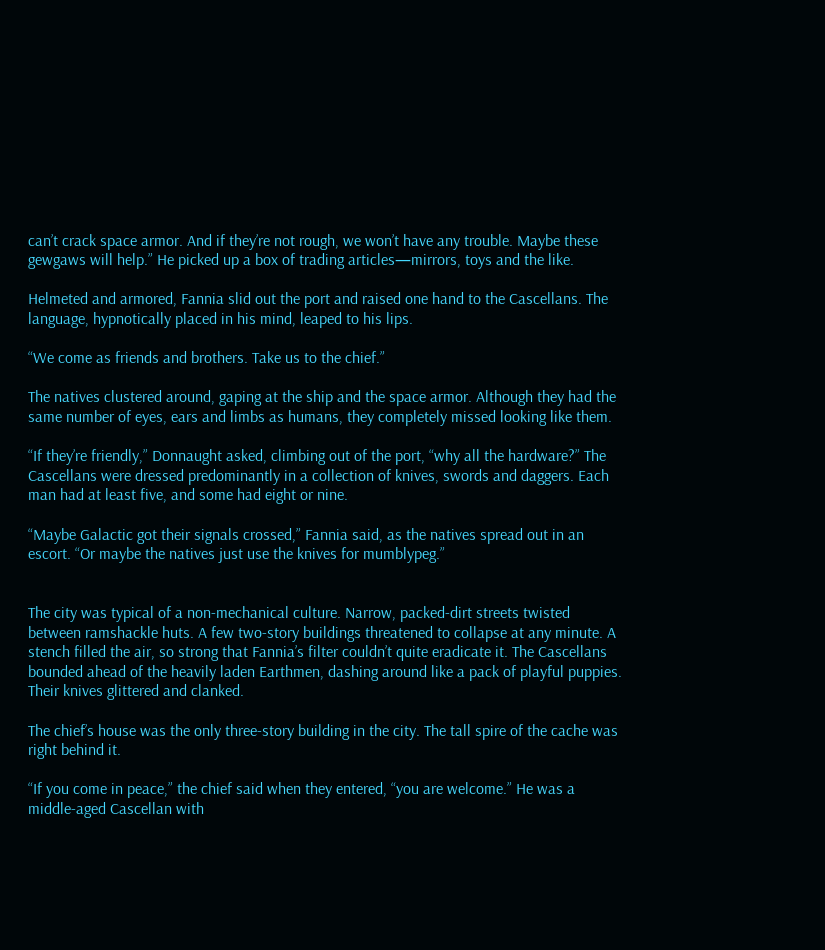can’t crack space armor. And if they’re not rough, we won’t have any trouble. Maybe these gewgaws will help.” He picked up a box of trading articles—mirrors, toys and the like.

Helmeted and armored, Fannia slid out the port and raised one hand to the Cascellans. The language, hypnotically placed in his mind, leaped to his lips.

“We come as friends and brothers. Take us to the chief.”

The natives clustered around, gaping at the ship and the space armor. Although they had the same number of eyes, ears and limbs as humans, they completely missed looking like them.

“If they’re friendly,” Donnaught asked, climbing out of the port, “why all the hardware?” The Cascellans were dressed predominantly in a collection of knives, swords and daggers. Each man had at least five, and some had eight or nine.

“Maybe Galactic got their signals crossed,” Fannia said, as the natives spread out in an escort. “Or maybe the natives just use the knives for mumblypeg.”


The city was typical of a non-mechanical culture. Narrow, packed-dirt streets twisted between ramshackle huts. A few two-story buildings threatened to collapse at any minute. A stench filled the air, so strong that Fannia’s filter couldn’t quite eradicate it. The Cascellans bounded ahead of the heavily laden Earthmen, dashing around like a pack of playful puppies. Their knives glittered and clanked.

The chief’s house was the only three-story building in the city. The tall spire of the cache was right behind it.

“If you come in peace,” the chief said when they entered, “you are welcome.” He was a middle-aged Cascellan with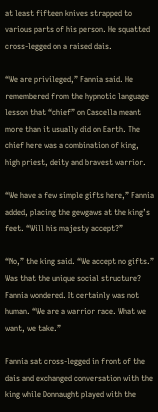at least fifteen knives strapped to various parts of his person. He squatted cross-legged on a raised dais.

“We are privileged,” Fannia said. He remembered from the hypnotic language lesson that “chief” on Cascella meant more than it usually did on Earth. The chief here was a combination of king, high priest, deity and bravest warrior.

“We have a few simple gifts here,” Fannia added, placing the gewgaws at the king’s feet. “Will his majesty accept?”

“No,” the king said. “We accept no gifts.” Was that the unique social structure? Fannia wondered. It certainly was not human. “We are a warrior race. What we want, we take.”

Fannia sat cross-legged in front of the dais and exchanged conversation with the king while Donnaught played with the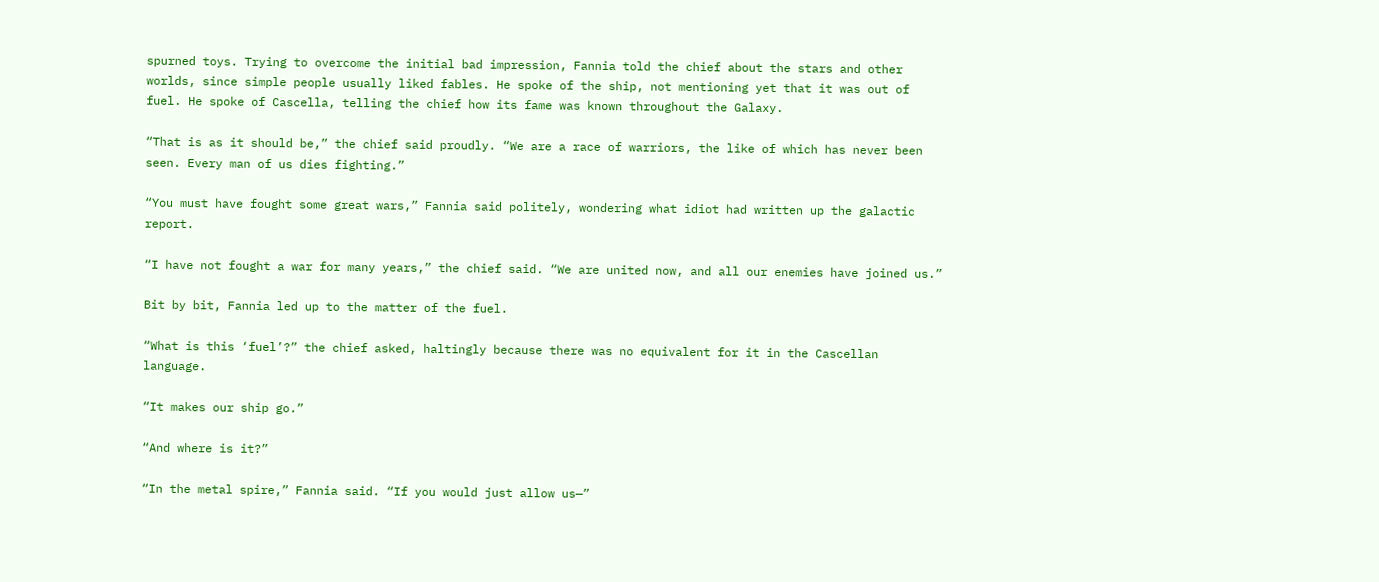spurned toys. Trying to overcome the initial bad impression, Fannia told the chief about the stars and other worlds, since simple people usually liked fables. He spoke of the ship, not mentioning yet that it was out of fuel. He spoke of Cascella, telling the chief how its fame was known throughout the Galaxy.

“That is as it should be,” the chief said proudly. “We are a race of warriors, the like of which has never been seen. Every man of us dies fighting.”

“You must have fought some great wars,” Fannia said politely, wondering what idiot had written up the galactic report.

“I have not fought a war for many years,” the chief said. “We are united now, and all our enemies have joined us.”

Bit by bit, Fannia led up to the matter of the fuel.

“What is this ‘fuel’?” the chief asked, haltingly because there was no equivalent for it in the Cascellan language.

“It makes our ship go.”

“And where is it?”

“In the metal spire,” Fannia said. “If you would just allow us—”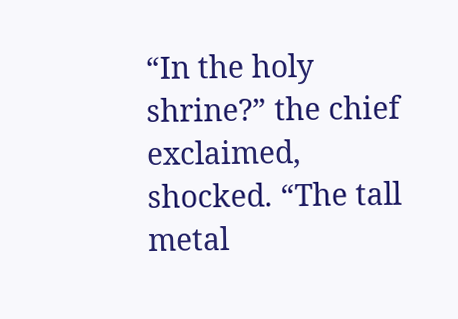“In the holy shrine?” the chief exclaimed, shocked. “The tall metal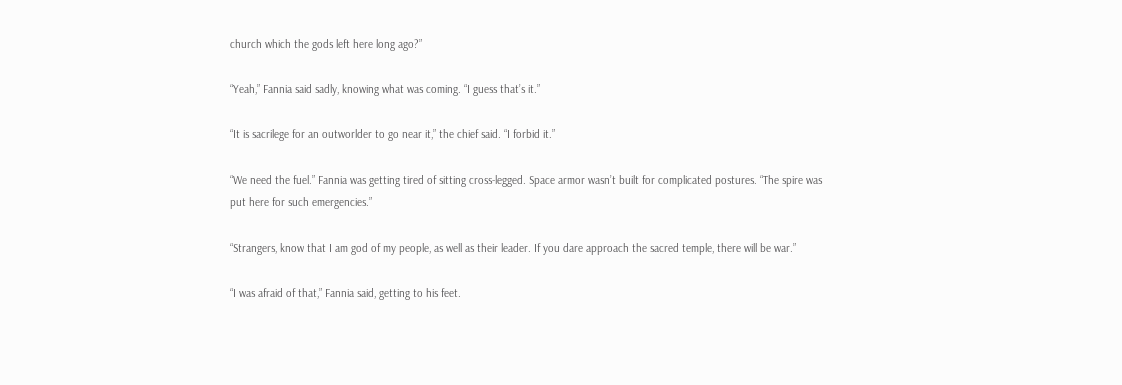church which the gods left here long ago?”

“Yeah,” Fannia said sadly, knowing what was coming. “I guess that’s it.”

“It is sacrilege for an outworlder to go near it,” the chief said. “I forbid it.”

“We need the fuel.” Fannia was getting tired of sitting cross-legged. Space armor wasn’t built for complicated postures. “The spire was put here for such emergencies.”

“Strangers, know that I am god of my people, as well as their leader. If you dare approach the sacred temple, there will be war.”

“I was afraid of that,” Fannia said, getting to his feet.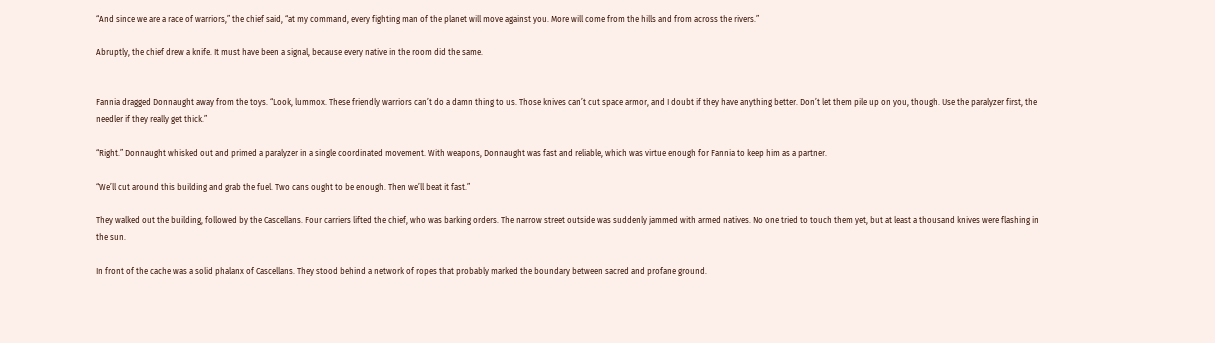“And since we are a race of warriors,” the chief said, “at my command, every fighting man of the planet will move against you. More will come from the hills and from across the rivers.”

Abruptly, the chief drew a knife. It must have been a signal, because every native in the room did the same.


Fannia dragged Donnaught away from the toys. “Look, lummox. These friendly warriors can’t do a damn thing to us. Those knives can’t cut space armor, and I doubt if they have anything better. Don’t let them pile up on you, though. Use the paralyzer first, the needler if they really get thick.”

“Right.” Donnaught whisked out and primed a paralyzer in a single coordinated movement. With weapons, Donnaught was fast and reliable, which was virtue enough for Fannia to keep him as a partner.

“We’ll cut around this building and grab the fuel. Two cans ought to be enough. Then we’ll beat it fast.”

They walked out the building, followed by the Cascellans. Four carriers lifted the chief, who was barking orders. The narrow street outside was suddenly jammed with armed natives. No one tried to touch them yet, but at least a thousand knives were flashing in the sun.

In front of the cache was a solid phalanx of Cascellans. They stood behind a network of ropes that probably marked the boundary between sacred and profane ground.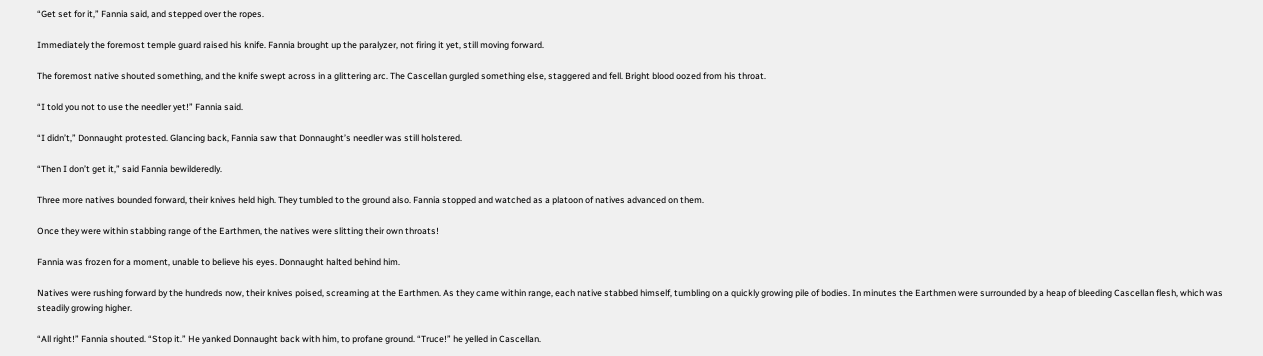“Get set for it,” Fannia said, and stepped over the ropes.

Immediately the foremost temple guard raised his knife. Fannia brought up the paralyzer, not firing it yet, still moving forward.

The foremost native shouted something, and the knife swept across in a glittering arc. The Cascellan gurgled something else, staggered and fell. Bright blood oozed from his throat.

“I told you not to use the needler yet!” Fannia said.

“I didn’t,” Donnaught protested. Glancing back, Fannia saw that Donnaught’s needler was still holstered.

“Then I don’t get it,” said Fannia bewilderedly.

Three more natives bounded forward, their knives held high. They tumbled to the ground also. Fannia stopped and watched as a platoon of natives advanced on them.

Once they were within stabbing range of the Earthmen, the natives were slitting their own throats!

Fannia was frozen for a moment, unable to believe his eyes. Donnaught halted behind him.

Natives were rushing forward by the hundreds now, their knives poised, screaming at the Earthmen. As they came within range, each native stabbed himself, tumbling on a quickly growing pile of bodies. In minutes the Earthmen were surrounded by a heap of bleeding Cascellan flesh, which was steadily growing higher.

“All right!” Fannia shouted. “Stop it.” He yanked Donnaught back with him, to profane ground. “Truce!” he yelled in Cascellan.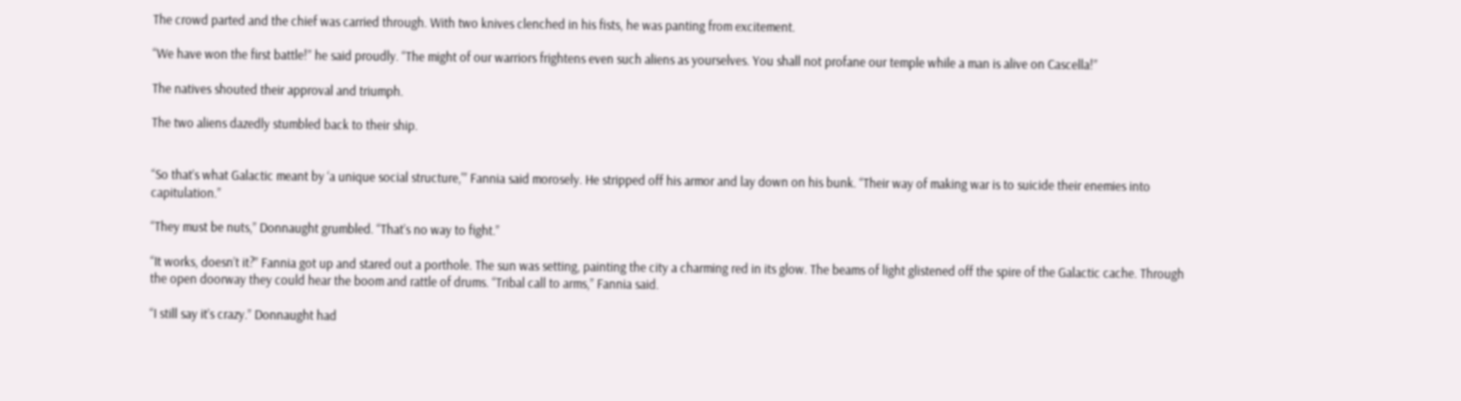The crowd parted and the chief was carried through. With two knives clenched in his fists, he was panting from excitement.

“We have won the first battle!” he said proudly. “The might of our warriors frightens even such aliens as yourselves. You shall not profane our temple while a man is alive on Cascella!”

The natives shouted their approval and triumph.

The two aliens dazedly stumbled back to their ship.


“So that’s what Galactic meant by ‘a unique social structure,'” Fannia said morosely. He stripped off his armor and lay down on his bunk. “Their way of making war is to suicide their enemies into capitulation.”

“They must be nuts,” Donnaught grumbled. “That’s no way to fight.”

“It works, doesn’t it?” Fannia got up and stared out a porthole. The sun was setting, painting the city a charming red in its glow. The beams of light glistened off the spire of the Galactic cache. Through the open doorway they could hear the boom and rattle of drums. “Tribal call to arms,” Fannia said.

“I still say it’s crazy.” Donnaught had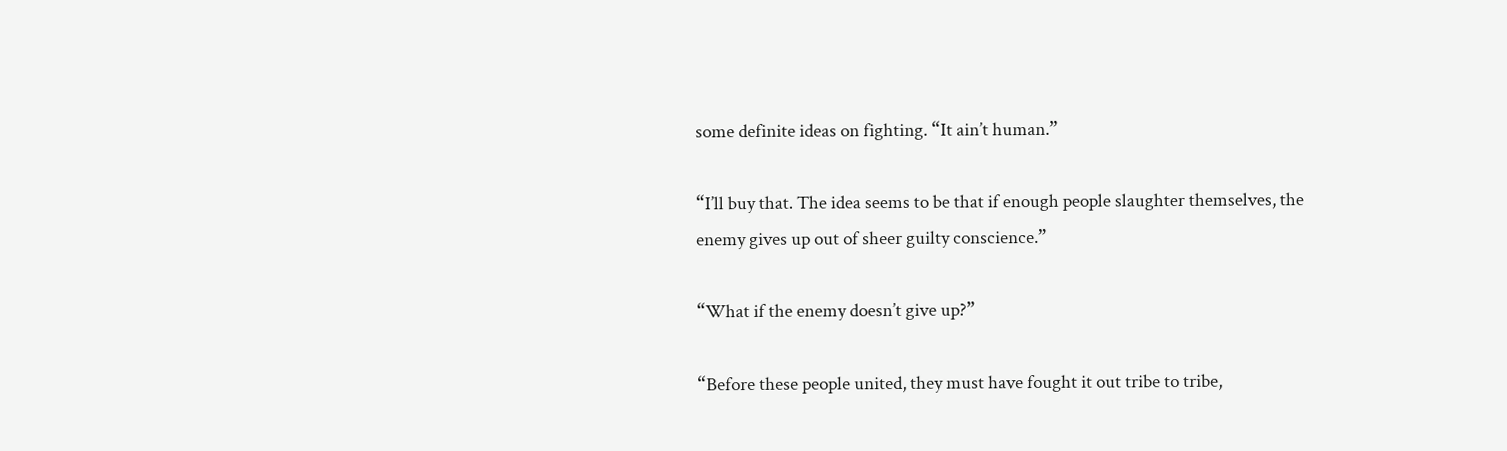some definite ideas on fighting. “It ain’t human.”

“I’ll buy that. The idea seems to be that if enough people slaughter themselves, the enemy gives up out of sheer guilty conscience.”

“What if the enemy doesn’t give up?”

“Before these people united, they must have fought it out tribe to tribe,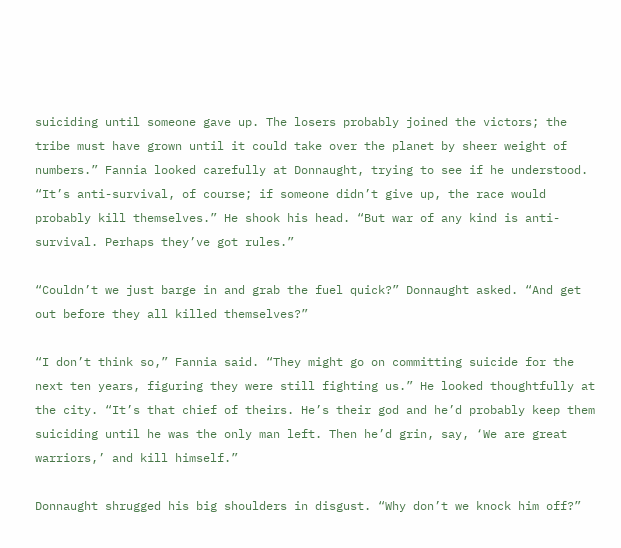suiciding until someone gave up. The losers probably joined the victors; the tribe must have grown until it could take over the planet by sheer weight of numbers.” Fannia looked carefully at Donnaught, trying to see if he understood. “It’s anti-survival, of course; if someone didn’t give up, the race would probably kill themselves.” He shook his head. “But war of any kind is anti-survival. Perhaps they’ve got rules.”

“Couldn’t we just barge in and grab the fuel quick?” Donnaught asked. “And get out before they all killed themselves?”

“I don’t think so,” Fannia said. “They might go on committing suicide for the next ten years, figuring they were still fighting us.” He looked thoughtfully at the city. “It’s that chief of theirs. He’s their god and he’d probably keep them suiciding until he was the only man left. Then he’d grin, say, ‘We are great warriors,’ and kill himself.”

Donnaught shrugged his big shoulders in disgust. “Why don’t we knock him off?”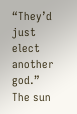“They’d just elect another god.” The sun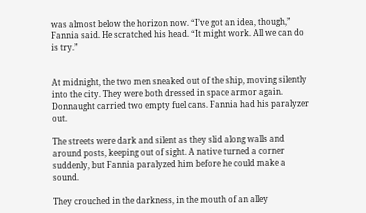was almost below the horizon now. “I’ve got an idea, though,” Fannia said. He scratched his head. “It might work. All we can do is try.”


At midnight, the two men sneaked out of the ship, moving silently into the city. They were both dressed in space armor again. Donnaught carried two empty fuel cans. Fannia had his paralyzer out.

The streets were dark and silent as they slid along walls and around posts, keeping out of sight. A native turned a corner suddenly, but Fannia paralyzed him before he could make a sound.

They crouched in the darkness, in the mouth of an alley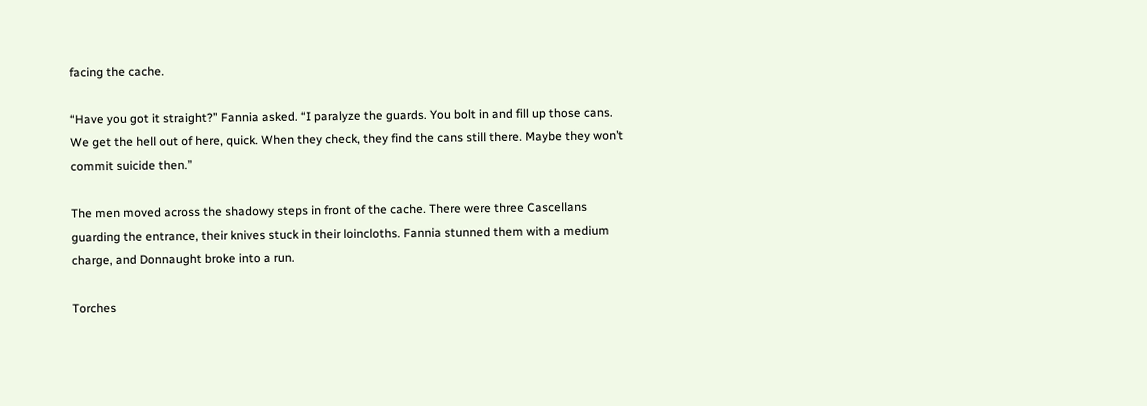facing the cache.

“Have you got it straight?” Fannia asked. “I paralyze the guards. You bolt in and fill up those cans. We get the hell out of here, quick. When they check, they find the cans still there. Maybe they won’t commit suicide then.”

The men moved across the shadowy steps in front of the cache. There were three Cascellans guarding the entrance, their knives stuck in their loincloths. Fannia stunned them with a medium charge, and Donnaught broke into a run.

Torches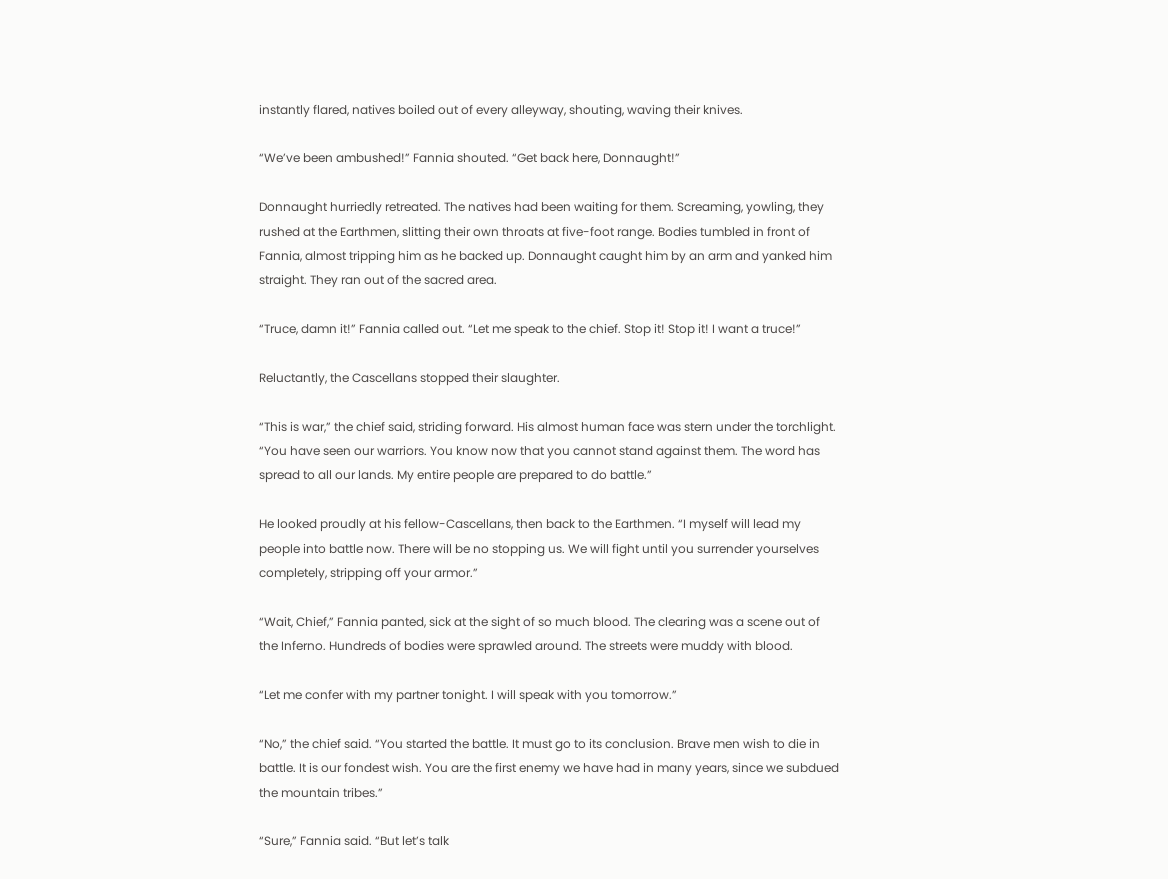instantly flared, natives boiled out of every alleyway, shouting, waving their knives.

“We’ve been ambushed!” Fannia shouted. “Get back here, Donnaught!”

Donnaught hurriedly retreated. The natives had been waiting for them. Screaming, yowling, they rushed at the Earthmen, slitting their own throats at five-foot range. Bodies tumbled in front of Fannia, almost tripping him as he backed up. Donnaught caught him by an arm and yanked him straight. They ran out of the sacred area.

“Truce, damn it!” Fannia called out. “Let me speak to the chief. Stop it! Stop it! I want a truce!”

Reluctantly, the Cascellans stopped their slaughter.

“This is war,” the chief said, striding forward. His almost human face was stern under the torchlight. “You have seen our warriors. You know now that you cannot stand against them. The word has spread to all our lands. My entire people are prepared to do battle.”

He looked proudly at his fellow-Cascellans, then back to the Earthmen. “I myself will lead my people into battle now. There will be no stopping us. We will fight until you surrender yourselves completely, stripping off your armor.”

“Wait, Chief,” Fannia panted, sick at the sight of so much blood. The clearing was a scene out of the Inferno. Hundreds of bodies were sprawled around. The streets were muddy with blood.

“Let me confer with my partner tonight. I will speak with you tomorrow.”

“No,” the chief said. “You started the battle. It must go to its conclusion. Brave men wish to die in battle. It is our fondest wish. You are the first enemy we have had in many years, since we subdued the mountain tribes.”

“Sure,” Fannia said. “But let’s talk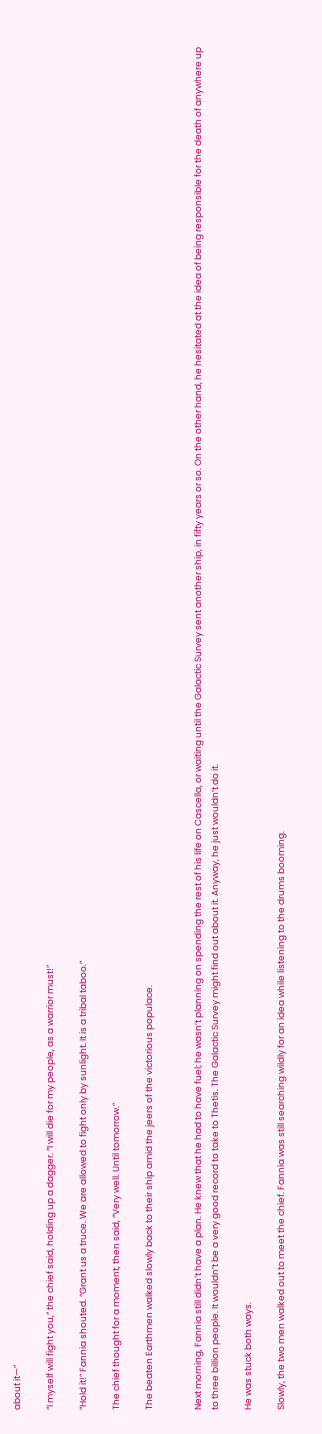about it—”

“I myself will fight you,” the chief said, holding up a dagger. “I will die for my people, as a warrior must!”

“Hold it!” Fannia shouted. “Grant us a truce. We are allowed to fight only by sunlight. It is a tribal taboo.”

The chief thought for a moment, then said, “Very well. Until tomorrow.”

The beaten Earthmen walked slowly back to their ship amid the jeers of the victorious populace.


Next morning, Fannia still didn’t have a plan. He knew that he had to have fuel; he wasn’t planning on spending the rest of his life on Cascella, or waiting until the Galactic Survey sent another ship, in fifty years or so. On the other hand, he hesitated at the idea of being responsible for the death of anywhere up to three billion people. It wouldn’t be a very good record to take to Thetis. The Galactic Survey might find out about it. Anyway, he just wouldn’t do it.

He was stuck both ways.

Slowly, the two men walked out to meet the chief. Fannia was still searching wildly for an idea while listening to the drums booming.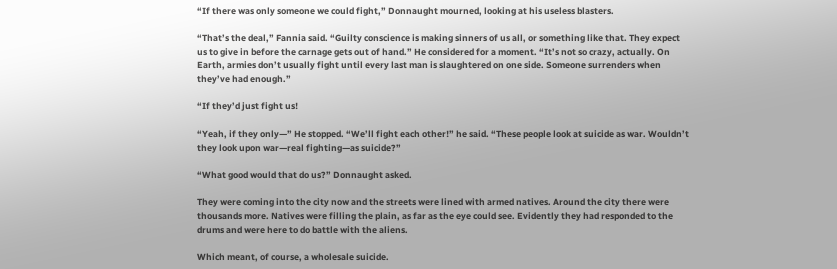“If there was only someone we could fight,” Donnaught mourned, looking at his useless blasters.

“That’s the deal,” Fannia said. “Guilty conscience is making sinners of us all, or something like that. They expect us to give in before the carnage gets out of hand.” He considered for a moment. “It’s not so crazy, actually. On Earth, armies don’t usually fight until every last man is slaughtered on one side. Someone surrenders when they’ve had enough.”

“If they’d just fight us!

“Yeah, if they only—” He stopped. “We’ll fight each other!” he said. “These people look at suicide as war. Wouldn’t they look upon war—real fighting—as suicide?”

“What good would that do us?” Donnaught asked.

They were coming into the city now and the streets were lined with armed natives. Around the city there were thousands more. Natives were filling the plain, as far as the eye could see. Evidently they had responded to the drums and were here to do battle with the aliens.

Which meant, of course, a wholesale suicide.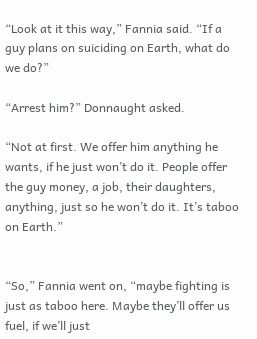“Look at it this way,” Fannia said. “If a guy plans on suiciding on Earth, what do we do?”

“Arrest him?” Donnaught asked.

“Not at first. We offer him anything he wants, if he just won’t do it. People offer the guy money, a job, their daughters, anything, just so he won’t do it. It’s taboo on Earth.”


“So,” Fannia went on, “maybe fighting is just as taboo here. Maybe they’ll offer us fuel, if we’ll just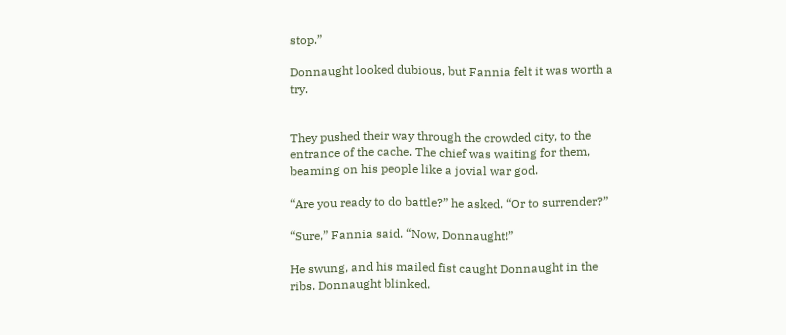stop.”

Donnaught looked dubious, but Fannia felt it was worth a try.


They pushed their way through the crowded city, to the entrance of the cache. The chief was waiting for them, beaming on his people like a jovial war god.

“Are you ready to do battle?” he asked. “Or to surrender?”

“Sure,” Fannia said. “Now, Donnaught!”

He swung, and his mailed fist caught Donnaught in the ribs. Donnaught blinked.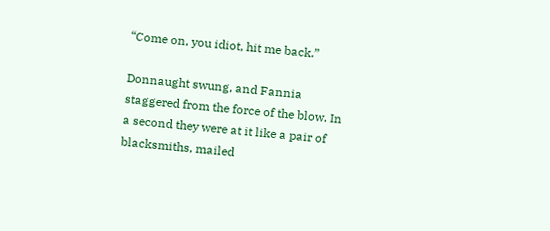“Come on, you idiot, hit me back.”

Donnaught swung, and Fannia staggered from the force of the blow. In a second they were at it like a pair of blacksmiths, mailed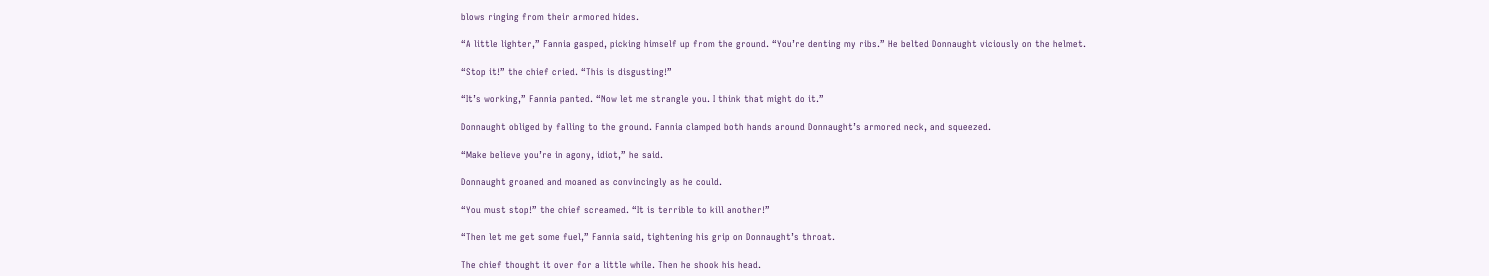blows ringing from their armored hides.

“A little lighter,” Fannia gasped, picking himself up from the ground. “You’re denting my ribs.” He belted Donnaught viciously on the helmet.

“Stop it!” the chief cried. “This is disgusting!”

“It’s working,” Fannia panted. “Now let me strangle you. I think that might do it.”

Donnaught obliged by falling to the ground. Fannia clamped both hands around Donnaught’s armored neck, and squeezed.

“Make believe you’re in agony, idiot,” he said.

Donnaught groaned and moaned as convincingly as he could.

“You must stop!” the chief screamed. “It is terrible to kill another!”

“Then let me get some fuel,” Fannia said, tightening his grip on Donnaught’s throat.

The chief thought it over for a little while. Then he shook his head.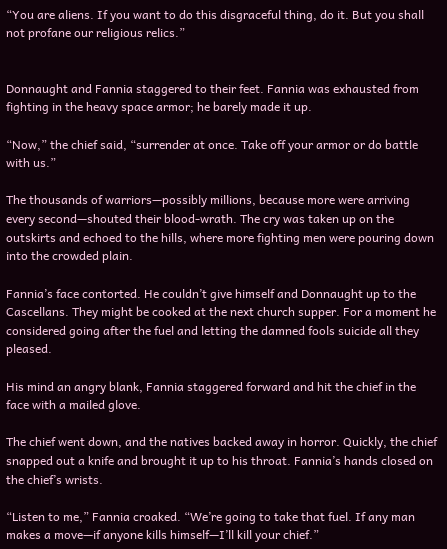“You are aliens. If you want to do this disgraceful thing, do it. But you shall not profane our religious relics.”


Donnaught and Fannia staggered to their feet. Fannia was exhausted from fighting in the heavy space armor; he barely made it up.

“Now,” the chief said, “surrender at once. Take off your armor or do battle with us.”

The thousands of warriors—possibly millions, because more were arriving every second—shouted their blood-wrath. The cry was taken up on the outskirts and echoed to the hills, where more fighting men were pouring down into the crowded plain.

Fannia’s face contorted. He couldn’t give himself and Donnaught up to the Cascellans. They might be cooked at the next church supper. For a moment he considered going after the fuel and letting the damned fools suicide all they pleased.

His mind an angry blank, Fannia staggered forward and hit the chief in the face with a mailed glove.

The chief went down, and the natives backed away in horror. Quickly, the chief snapped out a knife and brought it up to his throat. Fannia’s hands closed on the chief’s wrists.

“Listen to me,” Fannia croaked. “We’re going to take that fuel. If any man makes a move—if anyone kills himself—I’ll kill your chief.”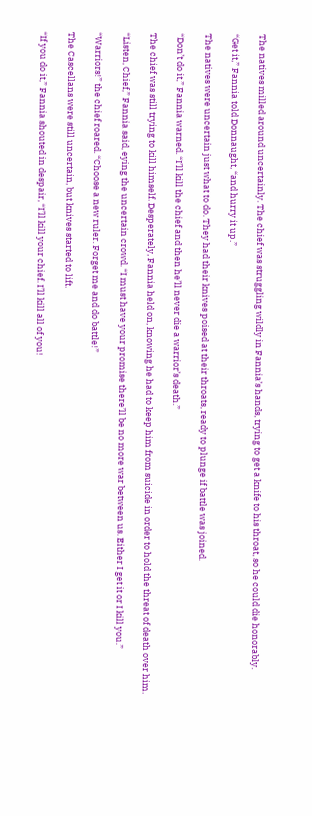The natives milled around uncertainly. The chief was struggling wildly in Fannia’s hands, trying to get a knife to his throat, so he could die honorably.

“Get it,” Fannia told Donnaught, “and hurry it up.”

The natives were uncertain just what to do. They had their knives poised at their throats, ready to plunge if battle was joined.

“Don’t do it,” Fannia warned. “I’ll kill the chief and then he’ll never die a warrior’s death.”

The chief was still trying to kill himself. Desperately, Fannia held on, knowing he had to keep him from suicide in order to hold the threat of death over him.

“Listen, Chief,” Fannia said, eying the uncertain crowd. “I must have your promise there’ll be no more war between us. Either I get it or I kill you.”

“Warriors!” the chief roared. “Choose a new ruler. Forget me and do battle!”

The Cascellans were still uncertain, but knives started to lift.

“If you do it,” Fannia shouted in despair, “I’ll kill your chief. I’ll kill all of you!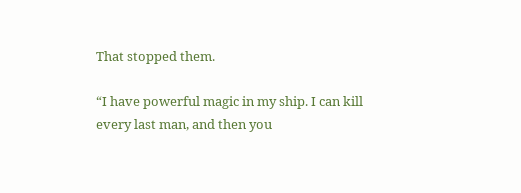That stopped them.

“I have powerful magic in my ship. I can kill every last man, and then you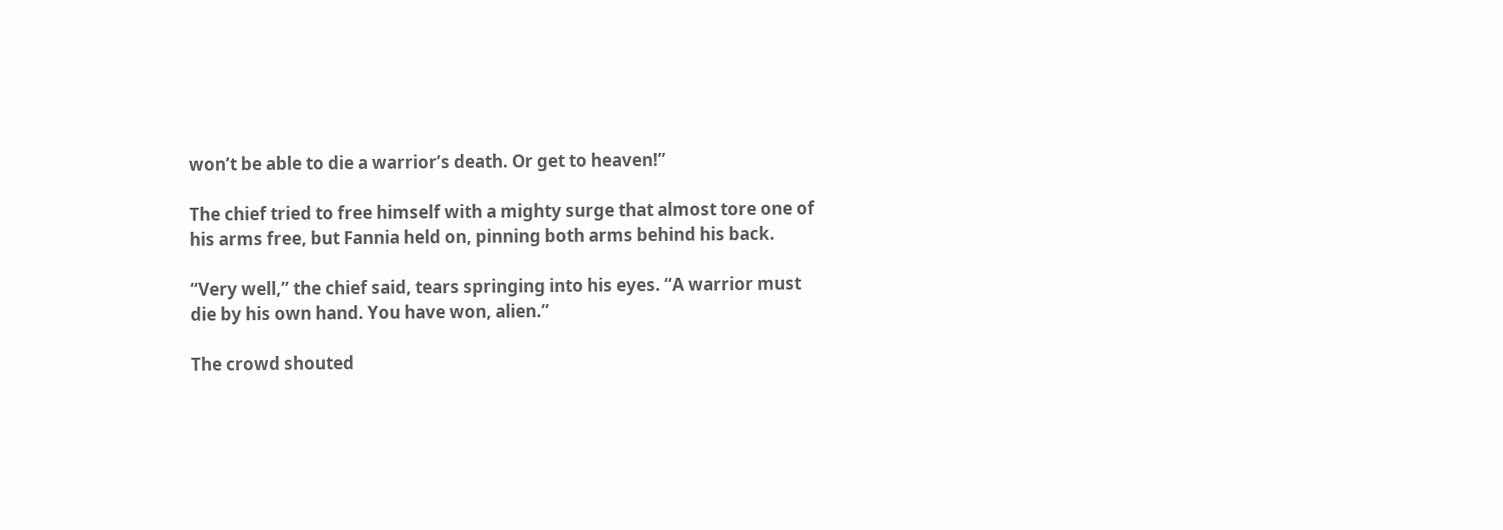won’t be able to die a warrior’s death. Or get to heaven!”

The chief tried to free himself with a mighty surge that almost tore one of his arms free, but Fannia held on, pinning both arms behind his back.

“Very well,” the chief said, tears springing into his eyes. “A warrior must die by his own hand. You have won, alien.”

The crowd shouted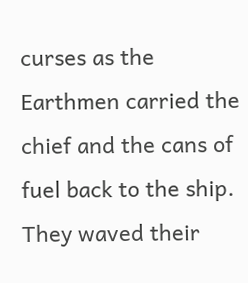curses as the Earthmen carried the chief and the cans of fuel back to the ship. They waved their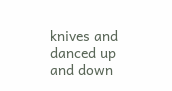knives and danced up and down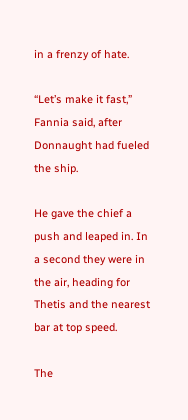in a frenzy of hate.

“Let’s make it fast,” Fannia said, after Donnaught had fueled the ship.

He gave the chief a push and leaped in. In a second they were in the air, heading for Thetis and the nearest bar at top speed.

The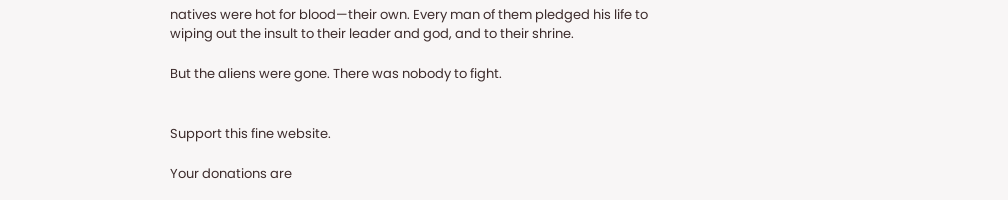natives were hot for blood—their own. Every man of them pledged his life to wiping out the insult to their leader and god, and to their shrine.

But the aliens were gone. There was nobody to fight.


Support this fine website.

Your donations are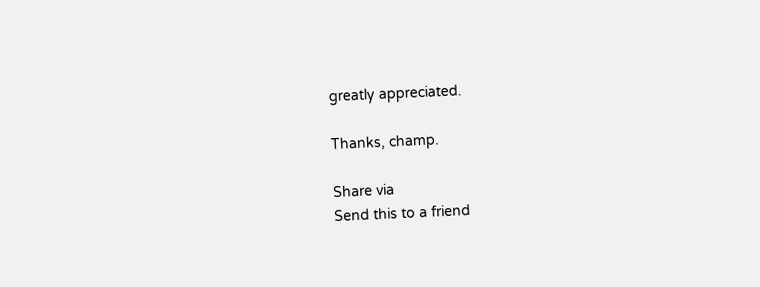greatly appreciated.

Thanks, champ.

Share via
Send this to a friend